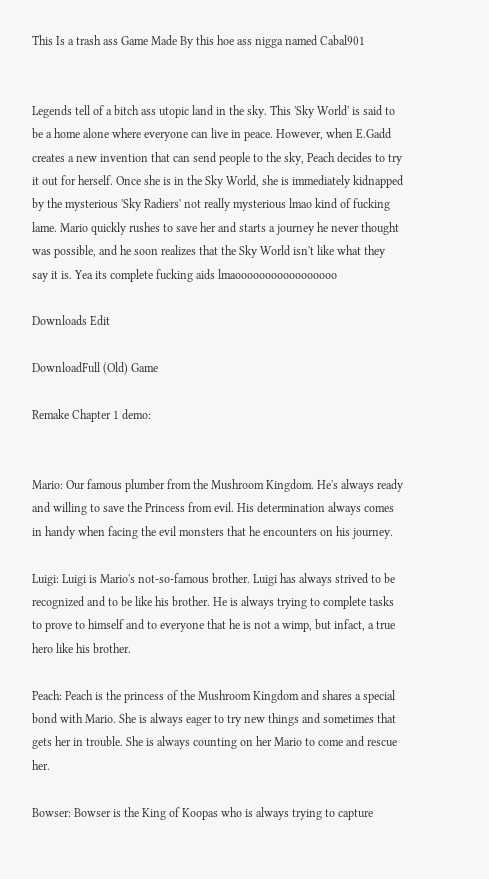This Is a trash ass Game Made By this hoe ass nigga named Cabal901


Legends tell of a bitch ass utopic land in the sky. This 'Sky World' is said to be a home alone where everyone can live in peace. However, when E.Gadd creates a new invention that can send people to the sky, Peach decides to try it out for herself. Once she is in the Sky World, she is immediately kidnapped by the mysterious 'Sky Radiers' not really mysterious lmao kind of fucking lame. Mario quickly rushes to save her and starts a journey he never thought was possible, and he soon realizes that the Sky World isn't like what they say it is. Yea its complete fucking aids lmaooooooooooooooooo

Downloads Edit

DownloadFull (Old) Game

Remake Chapter 1 demo:


Mario: Our famous plumber from the Mushroom Kingdom. He's always ready and willing to save the Princess from evil. His determination always comes in handy when facing the evil monsters that he encounters on his journey.

Luigi: Luigi is Mario's not-so-famous brother. Luigi has always strived to be recognized and to be like his brother. He is always trying to complete tasks to prove to himself and to everyone that he is not a wimp, but infact, a true hero like his brother.

Peach: Peach is the princess of the Mushroom Kingdom and shares a special bond with Mario. She is always eager to try new things and sometimes that gets her in trouble. She is always counting on her Mario to come and rescue her.

Bowser: Bowser is the King of Koopas who is always trying to capture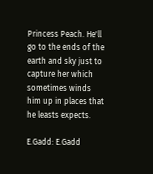Princess Peach. He'll go to the ends of the earth and sky just to capture her which sometimes winds him up in places that he leasts expects.

E.Gadd: E.Gadd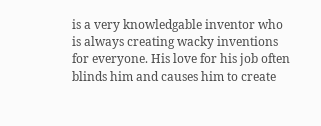is a very knowledgable inventor who is always creating wacky inventions for everyone. His love for his job often blinds him and causes him to create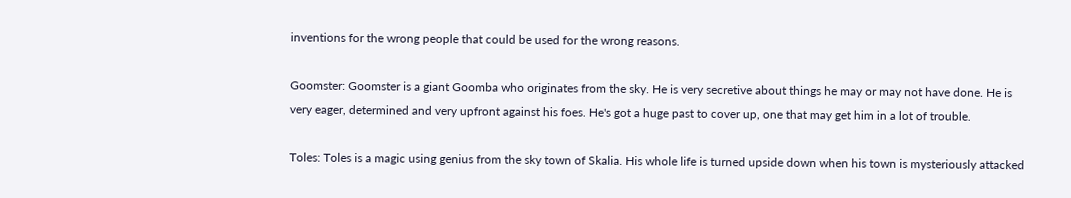inventions for the wrong people that could be used for the wrong reasons.

Goomster: Goomster is a giant Goomba who originates from the sky. He is very secretive about things he may or may not have done. He is very eager, determined and very upfront against his foes. He's got a huge past to cover up, one that may get him in a lot of trouble.

Toles: Toles is a magic using genius from the sky town of Skalia. His whole life is turned upside down when his town is mysteriously attacked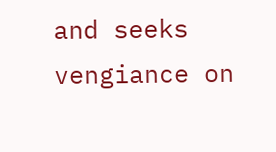and seeks vengiance on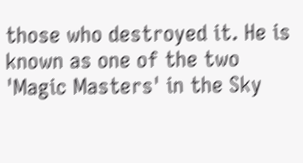those who destroyed it. He is known as one of the two 'Magic Masters' in the Sky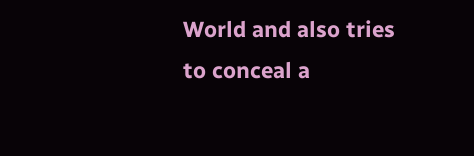World and also tries to conceal a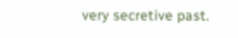very secretive past.